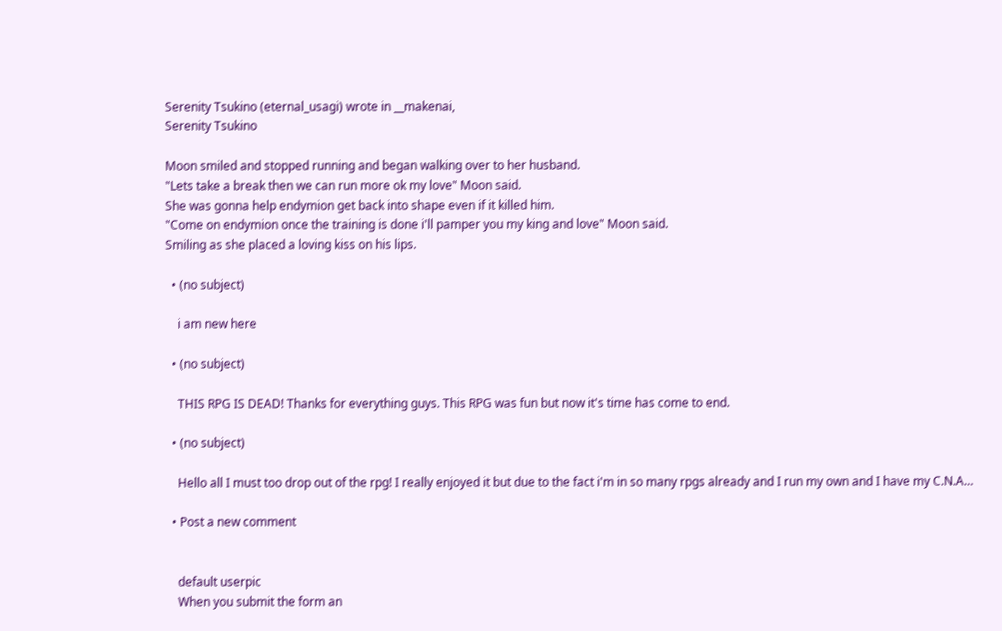Serenity Tsukino (eternal_usagi) wrote in __makenai,
Serenity Tsukino

Moon smiled and stopped running and began walking over to her husband.
"Lets take a break then we can run more ok my love" Moon said.
She was gonna help endymion get back into shape even if it killed him.
"Come on endymion once the training is done i'll pamper you my king and love" Moon said.
Smiling as she placed a loving kiss on his lips.

  • (no subject)

    i am new here

  • (no subject)

    THIS RPG IS DEAD! Thanks for everything guys. This RPG was fun but now it's time has come to end.

  • (no subject)

    Hello all I must too drop out of the rpg! I really enjoyed it but due to the fact i'm in so many rpgs already and I run my own and I have my C.N.A…

  • Post a new comment


    default userpic
    When you submit the form an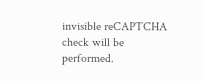invisible reCAPTCHA check will be performed.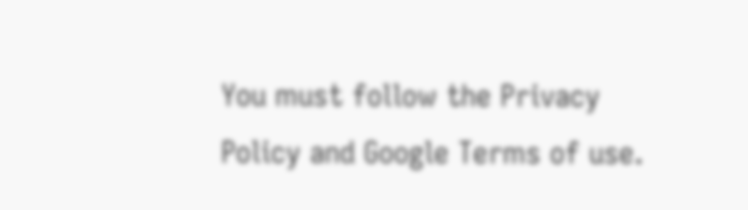You must follow the Privacy Policy and Google Terms of use.